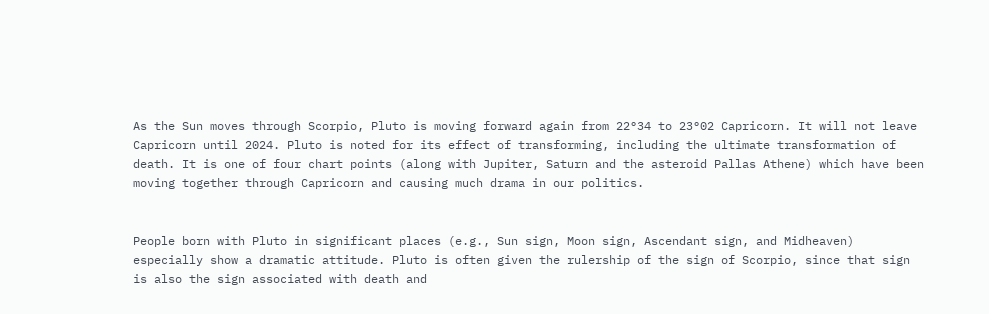As the Sun moves through Scorpio, Pluto is moving forward again from 22°34 to 23°02 Capricorn. It will not leave Capricorn until 2024. Pluto is noted for its effect of transforming, including the ultimate transformation of death. It is one of four chart points (along with Jupiter, Saturn and the asteroid Pallas Athene) which have been moving together through Capricorn and causing much drama in our politics.


People born with Pluto in significant places (e.g., Sun sign, Moon sign, Ascendant sign, and Midheaven) especially show a dramatic attitude. Pluto is often given the rulership of the sign of Scorpio, since that sign is also the sign associated with death and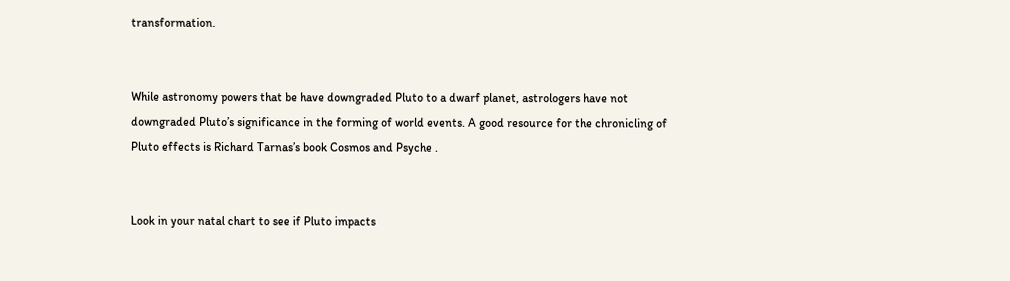transformation.


While astronomy powers that be have downgraded Pluto to a dwarf planet, astrologers have not downgraded Pluto’s significance in the forming of world events. A good resource for the chronicling of Pluto effects is Richard Tarnas’s book Cosmos and Psyche .


Look in your natal chart to see if Pluto impacts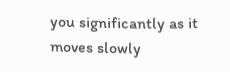you significantly as it moves slowly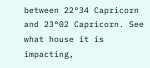between 22°34 Capricorn and 23°02 Capricorn. See what house it is impacting,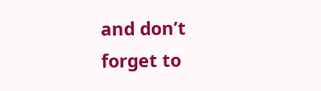and don’t forget to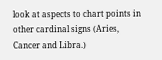look at aspects to chart points in other cardinal signs (Aries, Cancer and Libra.)